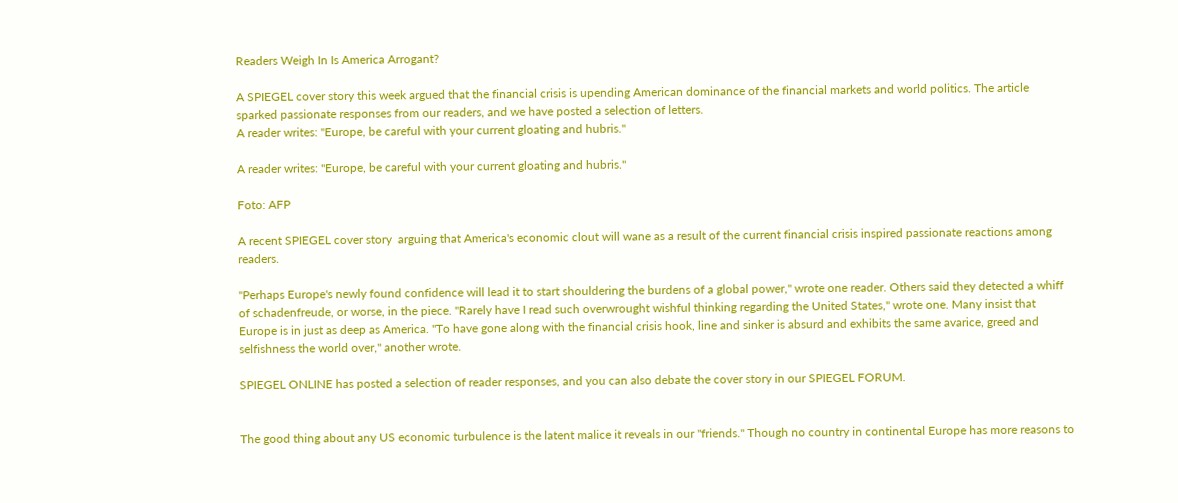Readers Weigh In Is America Arrogant?

A SPIEGEL cover story this week argued that the financial crisis is upending American dominance of the financial markets and world politics. The article sparked passionate responses from our readers, and we have posted a selection of letters.
A reader writes: "Europe, be careful with your current gloating and hubris."

A reader writes: "Europe, be careful with your current gloating and hubris."

Foto: AFP

A recent SPIEGEL cover story  arguing that America's economic clout will wane as a result of the current financial crisis inspired passionate reactions among readers.

"Perhaps Europe's newly found confidence will lead it to start shouldering the burdens of a global power," wrote one reader. Others said they detected a whiff of schadenfreude, or worse, in the piece. "Rarely have I read such overwrought wishful thinking regarding the United States," wrote one. Many insist that Europe is in just as deep as America. "To have gone along with the financial crisis hook, line and sinker is absurd and exhibits the same avarice, greed and selfishness the world over," another wrote.

SPIEGEL ONLINE has posted a selection of reader responses, and you can also debate the cover story in our SPIEGEL FORUM.


The good thing about any US economic turbulence is the latent malice it reveals in our "friends." Though no country in continental Europe has more reasons to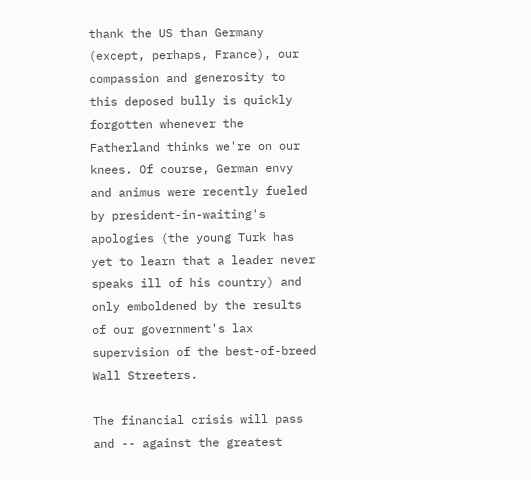thank the US than Germany (except, perhaps, France), our compassion and generosity to this deposed bully is quickly forgotten whenever the Fatherland thinks we're on our knees. Of course, German envy and animus were recently fueled by president-in-waiting's apologies (the young Turk has yet to learn that a leader never speaks ill of his country) and only emboldened by the results of our government's lax supervision of the best-of-breed Wall Streeters.

The financial crisis will pass and -- against the greatest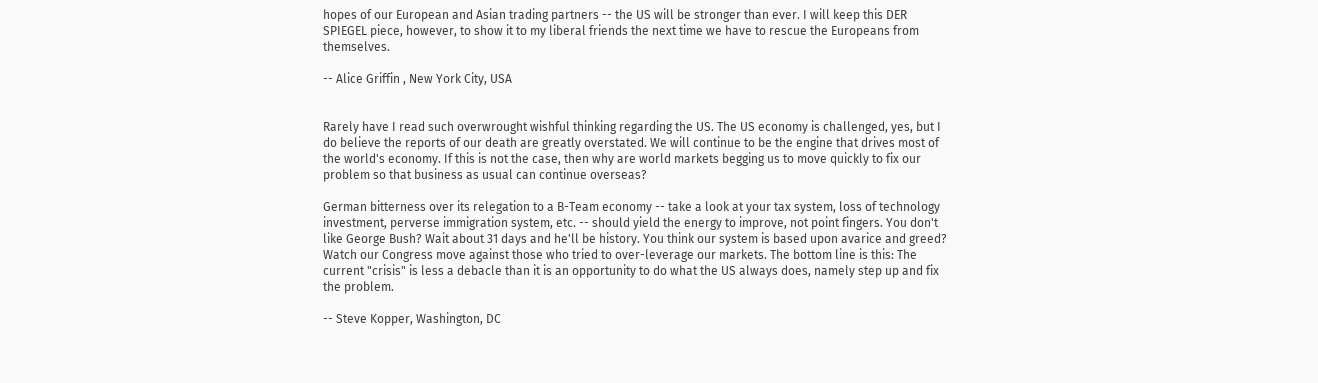hopes of our European and Asian trading partners -- the US will be stronger than ever. I will keep this DER SPIEGEL piece, however, to show it to my liberal friends the next time we have to rescue the Europeans from themselves.

-- Alice Griffin , New York City, USA


Rarely have I read such overwrought wishful thinking regarding the US. The US economy is challenged, yes, but I do believe the reports of our death are greatly overstated. We will continue to be the engine that drives most of the world's economy. If this is not the case, then why are world markets begging us to move quickly to fix our problem so that business as usual can continue overseas?

German bitterness over its relegation to a B-Team economy -- take a look at your tax system, loss of technology investment, perverse immigration system, etc. -- should yield the energy to improve, not point fingers. You don't like George Bush? Wait about 31 days and he'll be history. You think our system is based upon avarice and greed? Watch our Congress move against those who tried to over-leverage our markets. The bottom line is this: The current "crisis" is less a debacle than it is an opportunity to do what the US always does, namely step up and fix the problem.

-- Steve Kopper, Washington, DC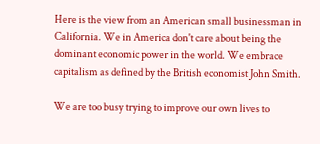Here is the view from an American small businessman in California. We in America don't care about being the dominant economic power in the world. We embrace capitalism as defined by the British economist John Smith.

We are too busy trying to improve our own lives to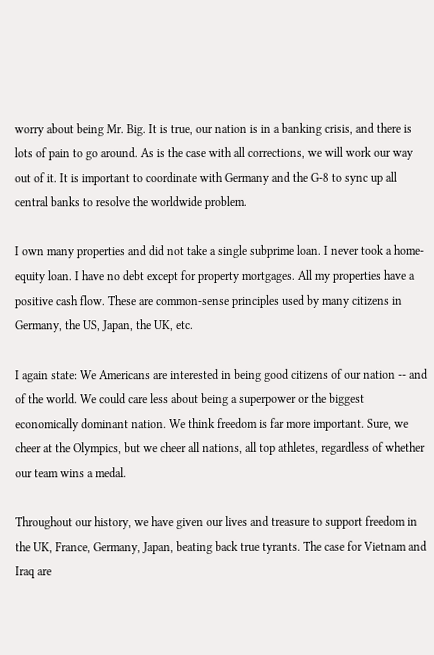worry about being Mr. Big. It is true, our nation is in a banking crisis, and there is lots of pain to go around. As is the case with all corrections, we will work our way out of it. It is important to coordinate with Germany and the G-8 to sync up all central banks to resolve the worldwide problem.

I own many properties and did not take a single subprime loan. I never took a home-equity loan. I have no debt except for property mortgages. All my properties have a positive cash flow. These are common-sense principles used by many citizens in Germany, the US, Japan, the UK, etc.

I again state: We Americans are interested in being good citizens of our nation -- and of the world. We could care less about being a superpower or the biggest economically dominant nation. We think freedom is far more important. Sure, we cheer at the Olympics, but we cheer all nations, all top athletes, regardless of whether our team wins a medal.

Throughout our history, we have given our lives and treasure to support freedom in the UK, France, Germany, Japan, beating back true tyrants. The case for Vietnam and Iraq are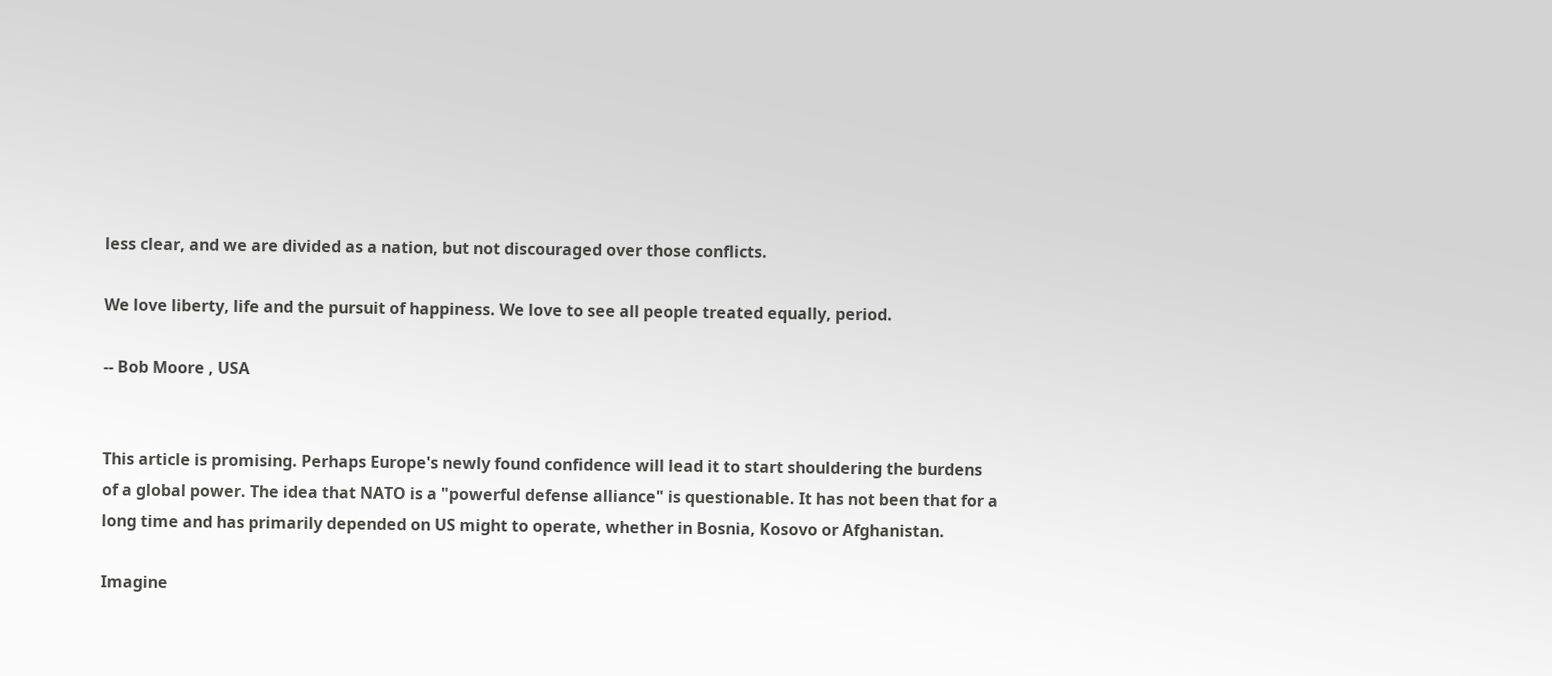less clear, and we are divided as a nation, but not discouraged over those conflicts.

We love liberty, life and the pursuit of happiness. We love to see all people treated equally, period.

-- Bob Moore , USA


This article is promising. Perhaps Europe's newly found confidence will lead it to start shouldering the burdens of a global power. The idea that NATO is a "powerful defense alliance" is questionable. It has not been that for a long time and has primarily depended on US might to operate, whether in Bosnia, Kosovo or Afghanistan.

Imagine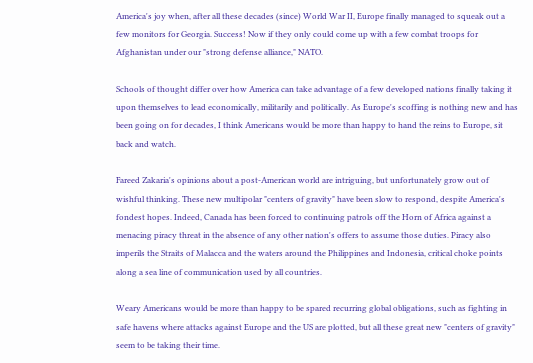America's joy when, after all these decades (since) World War II, Europe finally managed to squeak out a few monitors for Georgia. Success! Now if they only could come up with a few combat troops for Afghanistan under our "strong defense alliance," NATO.

Schools of thought differ over how America can take advantage of a few developed nations finally taking it upon themselves to lead economically, militarily and politically. As Europe's scoffing is nothing new and has been going on for decades, I think Americans would be more than happy to hand the reins to Europe, sit back and watch.

Fareed Zakaria's opinions about a post-American world are intriguing, but unfortunately grow out of wishful thinking. These new multipolar "centers of gravity" have been slow to respond, despite America's fondest hopes. Indeed, Canada has been forced to continuing patrols off the Horn of Africa against a menacing piracy threat in the absence of any other nation's offers to assume those duties. Piracy also imperils the Straits of Malacca and the waters around the Philippines and Indonesia, critical choke points along a sea line of communication used by all countries.

Weary Americans would be more than happy to be spared recurring global obligations, such as fighting in safe havens where attacks against Europe and the US are plotted, but all these great new "centers of gravity" seem to be taking their time.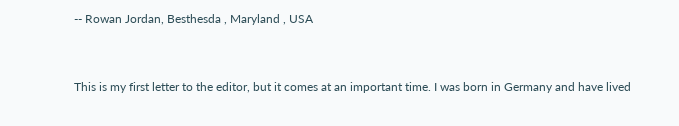-- Rowan Jordan, Besthesda , Maryland , USA


This is my first letter to the editor, but it comes at an important time. I was born in Germany and have lived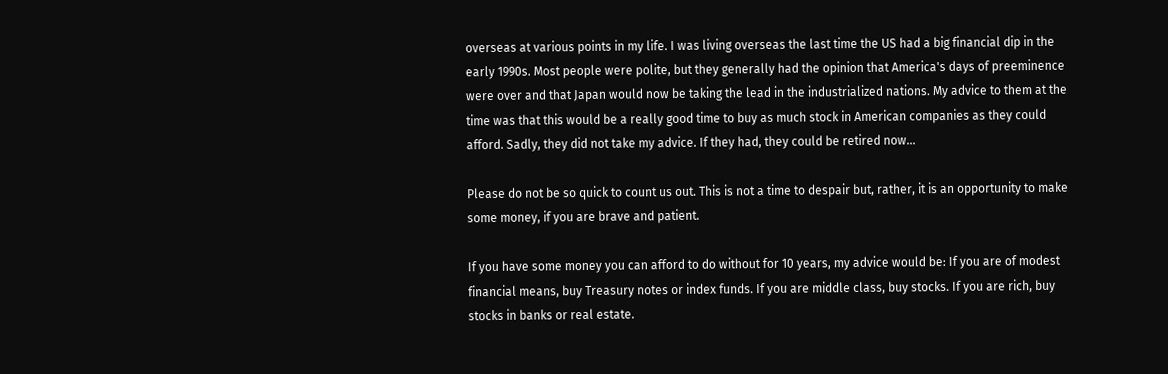overseas at various points in my life. I was living overseas the last time the US had a big financial dip in the early 1990s. Most people were polite, but they generally had the opinion that America's days of preeminence were over and that Japan would now be taking the lead in the industrialized nations. My advice to them at the time was that this would be a really good time to buy as much stock in American companies as they could afford. Sadly, they did not take my advice. If they had, they could be retired now...

Please do not be so quick to count us out. This is not a time to despair but, rather, it is an opportunity to make some money, if you are brave and patient.

If you have some money you can afford to do without for 10 years, my advice would be: If you are of modest financial means, buy Treasury notes or index funds. If you are middle class, buy stocks. If you are rich, buy stocks in banks or real estate.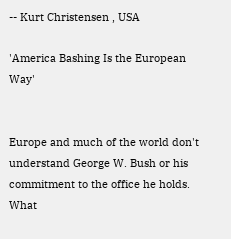-- Kurt Christensen , USA

'America Bashing Is the European Way'


Europe and much of the world don't understand George W. Bush or his commitment to the office he holds. What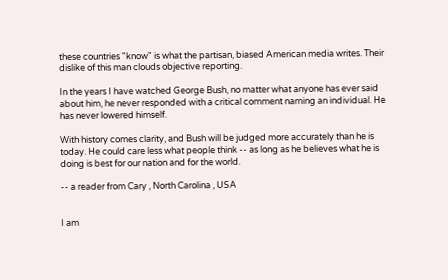these countries "know" is what the partisan, biased American media writes. Their dislike of this man clouds objective reporting.

In the years I have watched George Bush, no matter what anyone has ever said about him, he never responded with a critical comment naming an individual. He has never lowered himself.

With history comes clarity, and Bush will be judged more accurately than he is today. He could care less what people think -- as long as he believes what he is doing is best for our nation and for the world.

-- a reader from Cary , North Carolina , USA


I am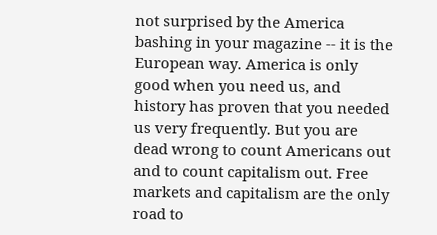not surprised by the America bashing in your magazine -- it is the European way. America is only good when you need us, and history has proven that you needed us very frequently. But you are dead wrong to count Americans out and to count capitalism out. Free markets and capitalism are the only road to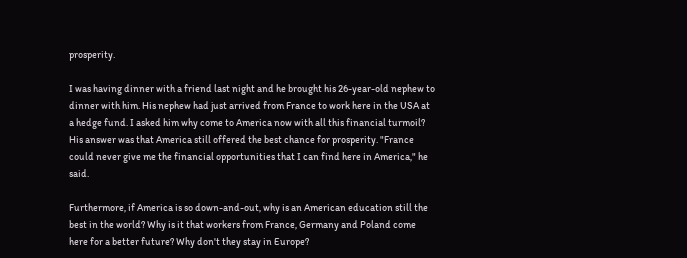prosperity.

I was having dinner with a friend last night and he brought his 26-year-old nephew to dinner with him. His nephew had just arrived from France to work here in the USA at a hedge fund. I asked him why come to America now with all this financial turmoil? His answer was that America still offered the best chance for prosperity. "France could never give me the financial opportunities that I can find here in America," he said.

Furthermore, if America is so down-and-out, why is an American education still the best in the world? Why is it that workers from France, Germany and Poland come here for a better future? Why don't they stay in Europe?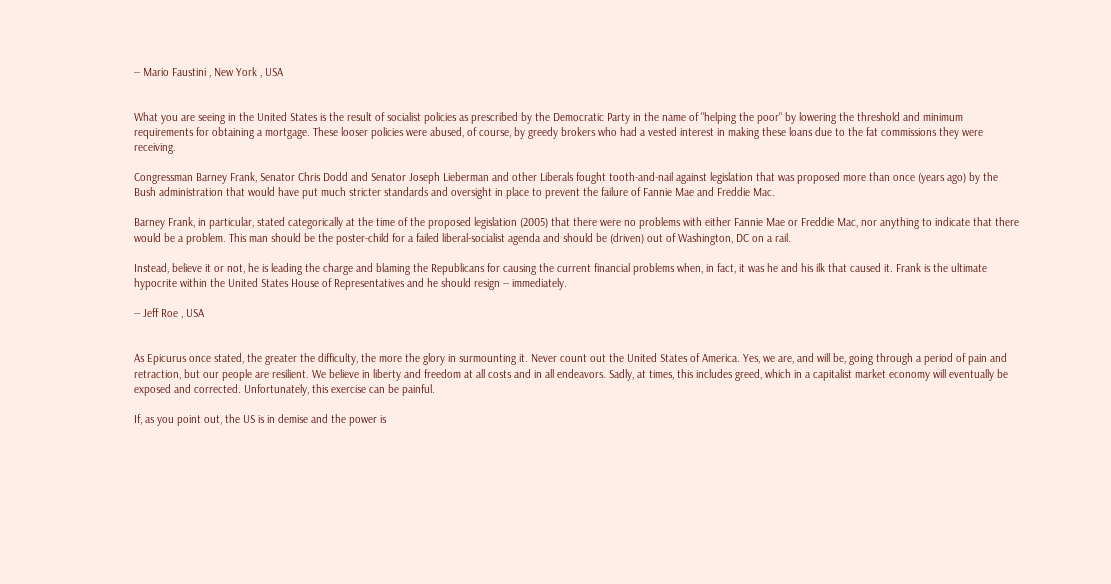-- Mario Faustini , New York , USA


What you are seeing in the United States is the result of socialist policies as prescribed by the Democratic Party in the name of "helping the poor" by lowering the threshold and minimum requirements for obtaining a mortgage. These looser policies were abused, of course, by greedy brokers who had a vested interest in making these loans due to the fat commissions they were receiving.

Congressman Barney Frank, Senator Chris Dodd and Senator Joseph Lieberman and other Liberals fought tooth-and-nail against legislation that was proposed more than once (years ago) by the Bush administration that would have put much stricter standards and oversight in place to prevent the failure of Fannie Mae and Freddie Mac.

Barney Frank, in particular, stated categorically at the time of the proposed legislation (2005) that there were no problems with either Fannie Mae or Freddie Mac, nor anything to indicate that there would be a problem. This man should be the poster-child for a failed liberal-socialist agenda and should be (driven) out of Washington, DC on a rail.

Instead, believe it or not, he is leading the charge and blaming the Republicans for causing the current financial problems when, in fact, it was he and his ilk that caused it. Frank is the ultimate hypocrite within the United States House of Representatives and he should resign -- immediately.

-- Jeff Roe , USA


As Epicurus once stated, the greater the difficulty, the more the glory in surmounting it. Never count out the United States of America. Yes, we are, and will be, going through a period of pain and retraction, but our people are resilient. We believe in liberty and freedom at all costs and in all endeavors. Sadly, at times, this includes greed, which in a capitalist market economy will eventually be exposed and corrected. Unfortunately, this exercise can be painful.

If, as you point out, the US is in demise and the power is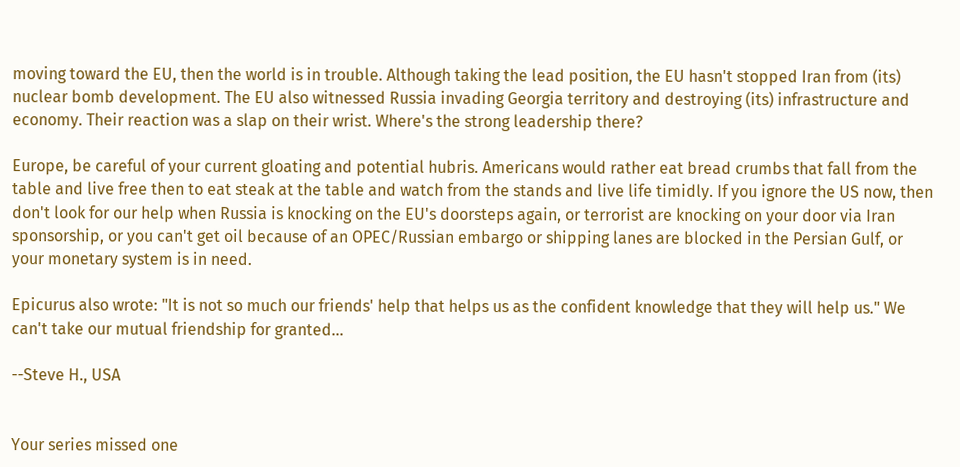moving toward the EU, then the world is in trouble. Although taking the lead position, the EU hasn't stopped Iran from (its) nuclear bomb development. The EU also witnessed Russia invading Georgia territory and destroying (its) infrastructure and economy. Their reaction was a slap on their wrist. Where's the strong leadership there?

Europe, be careful of your current gloating and potential hubris. Americans would rather eat bread crumbs that fall from the table and live free then to eat steak at the table and watch from the stands and live life timidly. If you ignore the US now, then don't look for our help when Russia is knocking on the EU's doorsteps again, or terrorist are knocking on your door via Iran sponsorship, or you can't get oil because of an OPEC/Russian embargo or shipping lanes are blocked in the Persian Gulf, or your monetary system is in need.

Epicurus also wrote: "It is not so much our friends' help that helps us as the confident knowledge that they will help us." We can't take our mutual friendship for granted...

--Steve H., USA


Your series missed one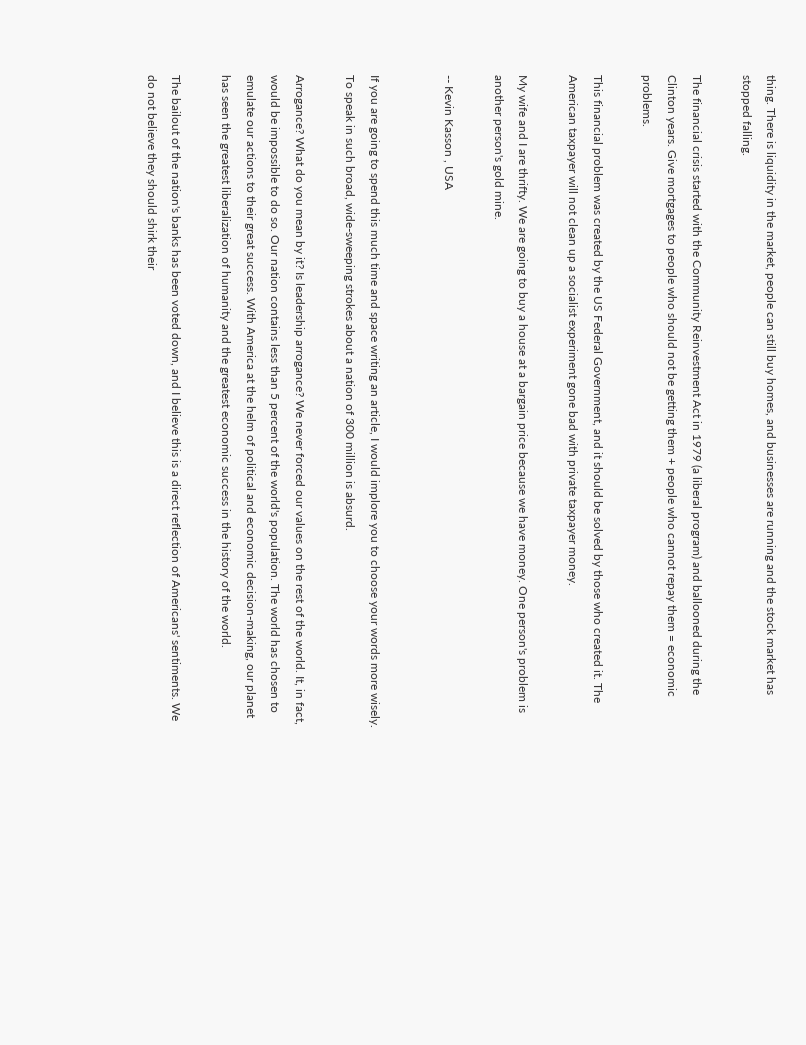thing. There is liquidity in the market, people can still buy homes, and businesses are running and the stock market has stopped falling.

The financial crisis started with the Community Reinvestment Act in 1979 (a liberal program) and ballooned during the Clinton years. Give mortgages to people who should not be getting them + people who cannot repay them = economic problems.

This financial problem was created by the US Federal Government, and it should be solved by those who created it. The American taxpayer will not clean up a socialist experiment gone bad with private taxpayer money.

My wife and I are thrifty. We are going to buy a house at a bargain price because we have money. One person's problem is another person's gold mine.

-- Kevin Kasson , USA


If you are going to spend this much time and space writing an article, I would implore you to choose your words more wisely. To speak in such broad, wide-sweeping strokes about a nation of 300 million is absurd.

Arrogance? What do you mean by it? Is leadership arrogance? We never forced our values on the rest of the world. It, in fact, would be impossible to do so. Our nation contains less than 5 percent of the world's population. The world has chosen to emulate our actions to their great success. With America at the helm of political and economic decision-making, our planet has seen the greatest liberalization of humanity and the greatest economic success in the history of the world.

The bailout of the nation's banks has been voted down, and I believe this is a direct reflection of Americans' sentiments. We do not believe they should shirk their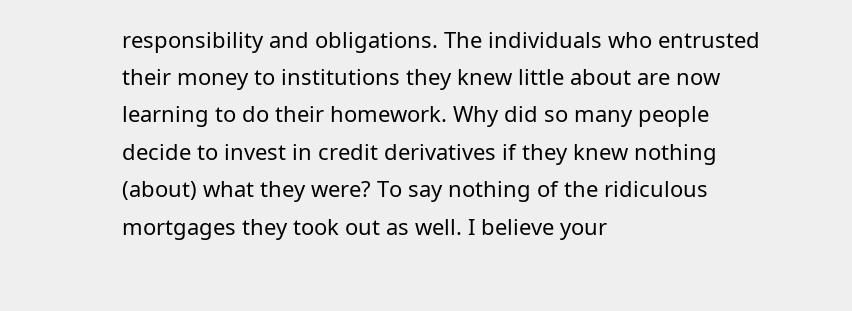responsibility and obligations. The individuals who entrusted their money to institutions they knew little about are now learning to do their homework. Why did so many people decide to invest in credit derivatives if they knew nothing (about) what they were? To say nothing of the ridiculous mortgages they took out as well. I believe your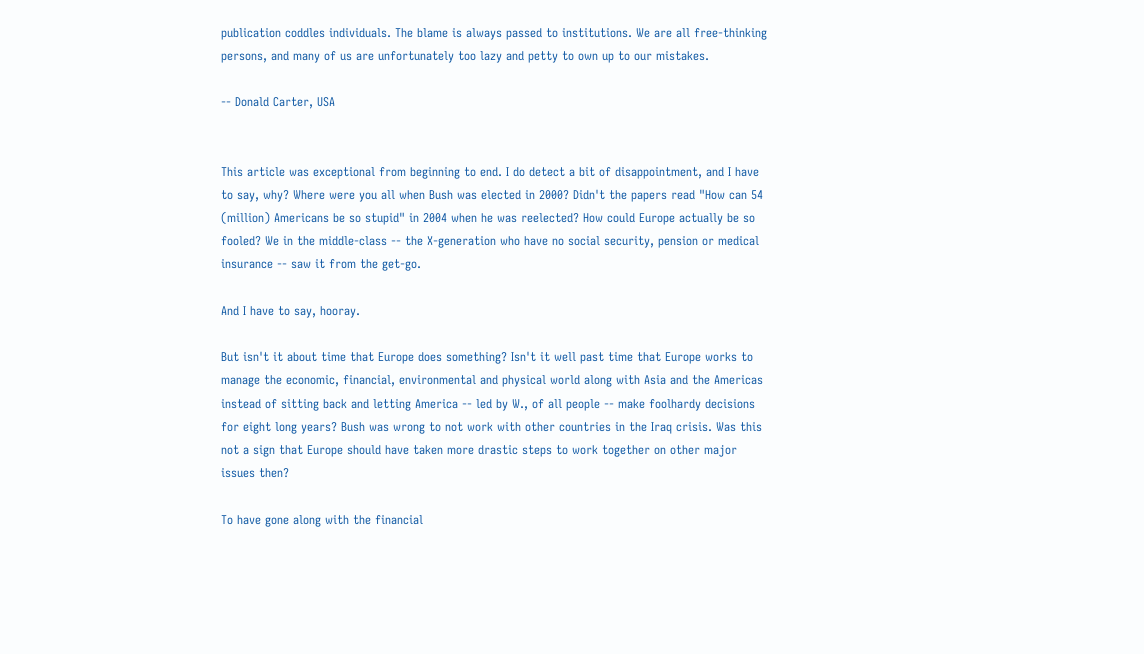publication coddles individuals. The blame is always passed to institutions. We are all free-thinking persons, and many of us are unfortunately too lazy and petty to own up to our mistakes.

-- Donald Carter, USA


This article was exceptional from beginning to end. I do detect a bit of disappointment, and I have to say, why? Where were you all when Bush was elected in 2000? Didn't the papers read "How can 54 (million) Americans be so stupid" in 2004 when he was reelected? How could Europe actually be so fooled? We in the middle-class -- the X-generation who have no social security, pension or medical insurance -- saw it from the get-go.

And I have to say, hooray.

But isn't it about time that Europe does something? Isn't it well past time that Europe works to manage the economic, financial, environmental and physical world along with Asia and the Americas instead of sitting back and letting America -- led by W., of all people -- make foolhardy decisions for eight long years? Bush was wrong to not work with other countries in the Iraq crisis. Was this not a sign that Europe should have taken more drastic steps to work together on other major issues then?

To have gone along with the financial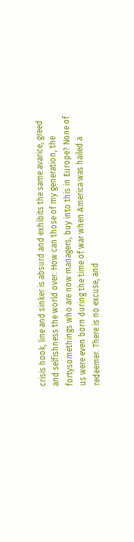crisis hook, line and sinker is absurd and exhibits the same avarice, greed and selfishness the world over. How can those of my generation, the fortysomethings who are now managers, buy into this in Europe? None of us were even born during the time of war when America was hailed a redeemer. There is no excuse, and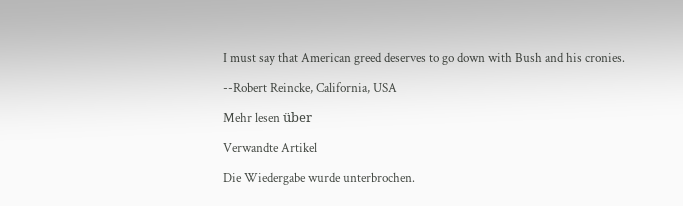I must say that American greed deserves to go down with Bush and his cronies.

--Robert Reincke, California, USA

Mehr lesen über

Verwandte Artikel

Die Wiedergabe wurde unterbrochen.